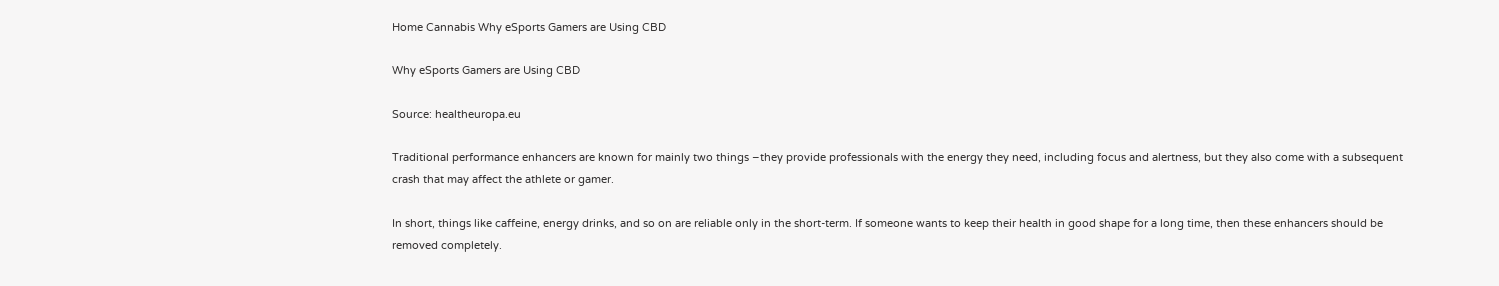Home Cannabis Why eSports Gamers are Using CBD

Why eSports Gamers are Using CBD

Source: healtheuropa.eu

Traditional performance enhancers are known for mainly two things –they provide professionals with the energy they need, including focus and alertness, but they also come with a subsequent crash that may affect the athlete or gamer.

In short, things like caffeine, energy drinks, and so on are reliable only in the short-term. If someone wants to keep their health in good shape for a long time, then these enhancers should be removed completely.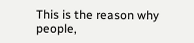This is the reason why people,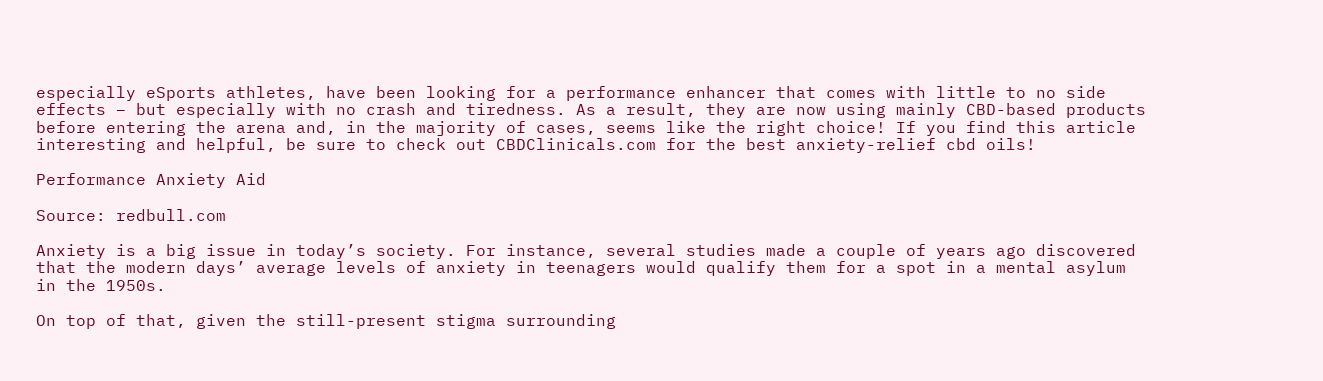especially eSports athletes, have been looking for a performance enhancer that comes with little to no side effects – but especially with no crash and tiredness. As a result, they are now using mainly CBD-based products before entering the arena and, in the majority of cases, seems like the right choice! If you find this article interesting and helpful, be sure to check out CBDClinicals.com for the best anxiety-relief cbd oils!

Performance Anxiety Aid

Source: redbull.com

Anxiety is a big issue in today’s society. For instance, several studies made a couple of years ago discovered that the modern days’ average levels of anxiety in teenagers would qualify them for a spot in a mental asylum in the 1950s.

On top of that, given the still-present stigma surrounding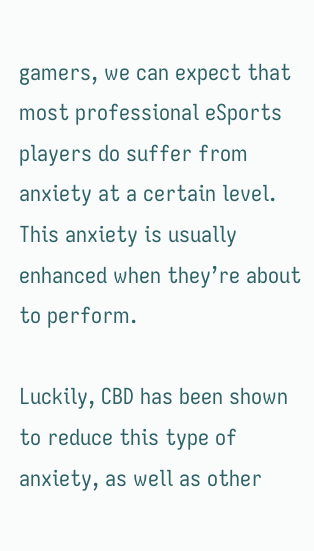gamers, we can expect that most professional eSports players do suffer from anxiety at a certain level. This anxiety is usually enhanced when they’re about to perform.

Luckily, CBD has been shown to reduce this type of anxiety, as well as other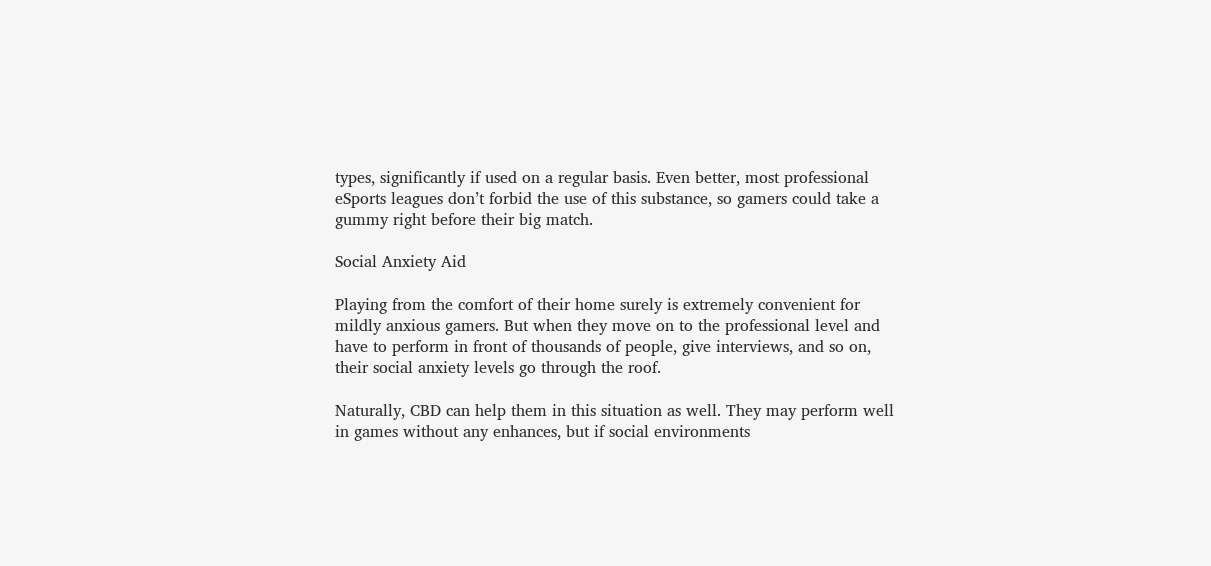types, significantly if used on a regular basis. Even better, most professional eSports leagues don’t forbid the use of this substance, so gamers could take a gummy right before their big match.

Social Anxiety Aid

Playing from the comfort of their home surely is extremely convenient for mildly anxious gamers. But when they move on to the professional level and have to perform in front of thousands of people, give interviews, and so on, their social anxiety levels go through the roof.

Naturally, CBD can help them in this situation as well. They may perform well in games without any enhances, but if social environments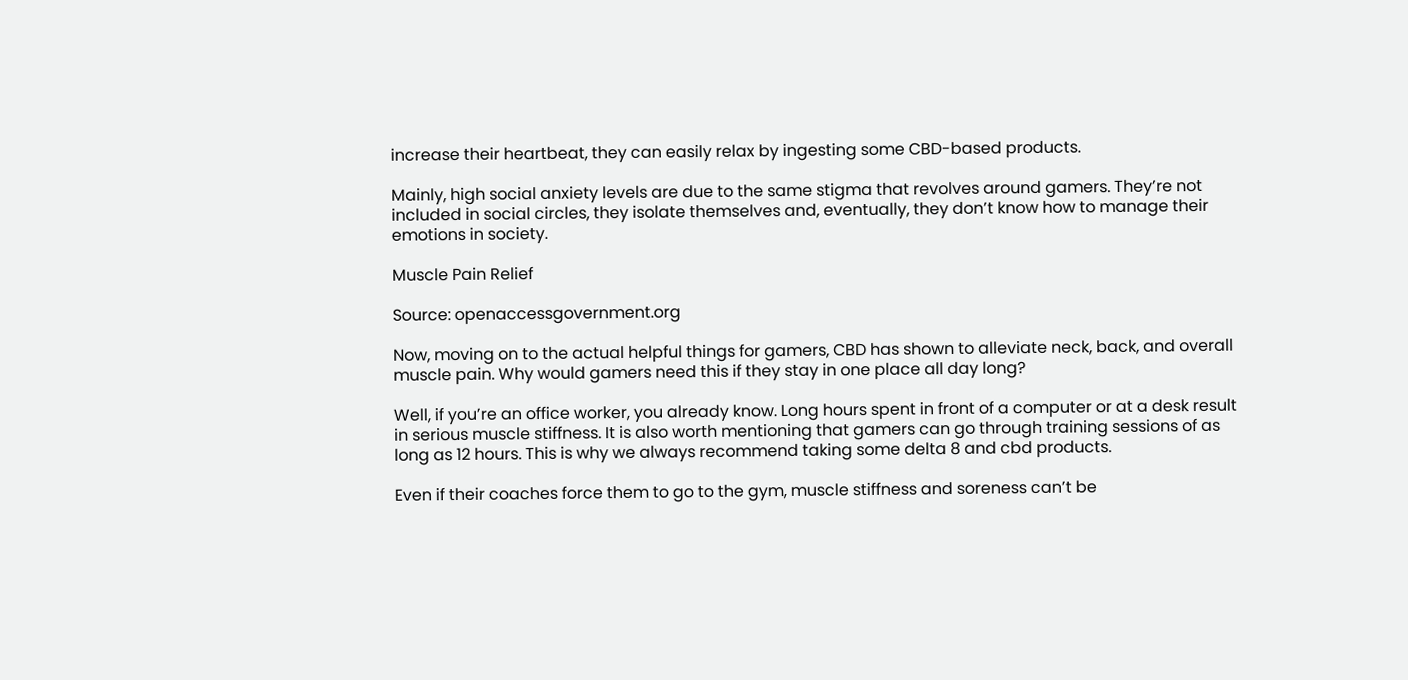increase their heartbeat, they can easily relax by ingesting some CBD-based products.

Mainly, high social anxiety levels are due to the same stigma that revolves around gamers. They’re not included in social circles, they isolate themselves and, eventually, they don’t know how to manage their emotions in society.

Muscle Pain Relief

Source: openaccessgovernment.org

Now, moving on to the actual helpful things for gamers, CBD has shown to alleviate neck, back, and overall muscle pain. Why would gamers need this if they stay in one place all day long?

Well, if you’re an office worker, you already know. Long hours spent in front of a computer or at a desk result in serious muscle stiffness. It is also worth mentioning that gamers can go through training sessions of as long as 12 hours. This is why we always recommend taking some delta 8 and cbd products.

Even if their coaches force them to go to the gym, muscle stiffness and soreness can’t be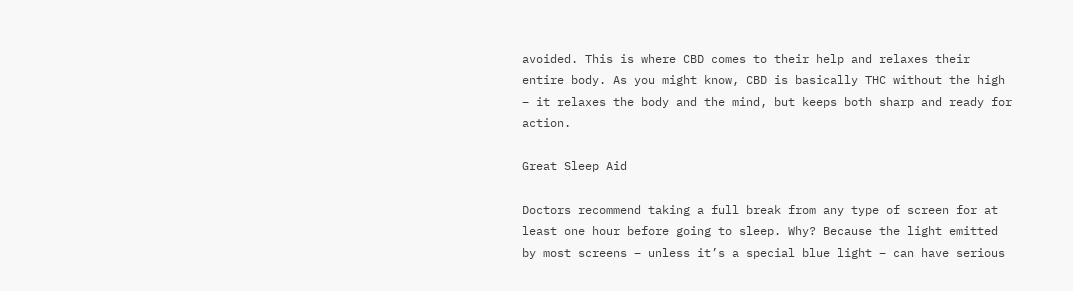avoided. This is where CBD comes to their help and relaxes their entire body. As you might know, CBD is basically THC without the high – it relaxes the body and the mind, but keeps both sharp and ready for action.

Great Sleep Aid

Doctors recommend taking a full break from any type of screen for at least one hour before going to sleep. Why? Because the light emitted by most screens – unless it’s a special blue light – can have serious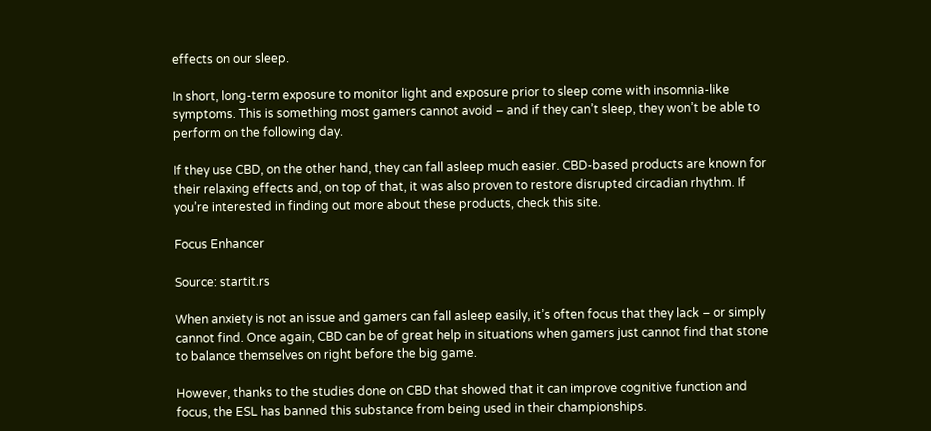effects on our sleep.

In short, long-term exposure to monitor light and exposure prior to sleep come with insomnia-like symptoms. This is something most gamers cannot avoid – and if they can’t sleep, they won’t be able to perform on the following day.

If they use CBD, on the other hand, they can fall asleep much easier. CBD-based products are known for their relaxing effects and, on top of that, it was also proven to restore disrupted circadian rhythm. If you’re interested in finding out more about these products, check this site.

Focus Enhancer

Source: startit.rs

When anxiety is not an issue and gamers can fall asleep easily, it’s often focus that they lack – or simply cannot find. Once again, CBD can be of great help in situations when gamers just cannot find that stone to balance themselves on right before the big game.

However, thanks to the studies done on CBD that showed that it can improve cognitive function and focus, the ESL has banned this substance from being used in their championships.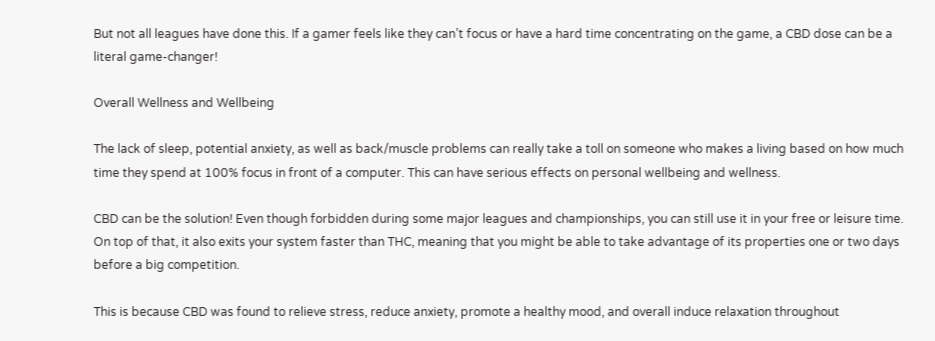But not all leagues have done this. If a gamer feels like they can’t focus or have a hard time concentrating on the game, a CBD dose can be a literal game-changer!

Overall Wellness and Wellbeing

The lack of sleep, potential anxiety, as well as back/muscle problems can really take a toll on someone who makes a living based on how much time they spend at 100% focus in front of a computer. This can have serious effects on personal wellbeing and wellness.

CBD can be the solution! Even though forbidden during some major leagues and championships, you can still use it in your free or leisure time. On top of that, it also exits your system faster than THC, meaning that you might be able to take advantage of its properties one or two days before a big competition.

This is because CBD was found to relieve stress, reduce anxiety, promote a healthy mood, and overall induce relaxation throughout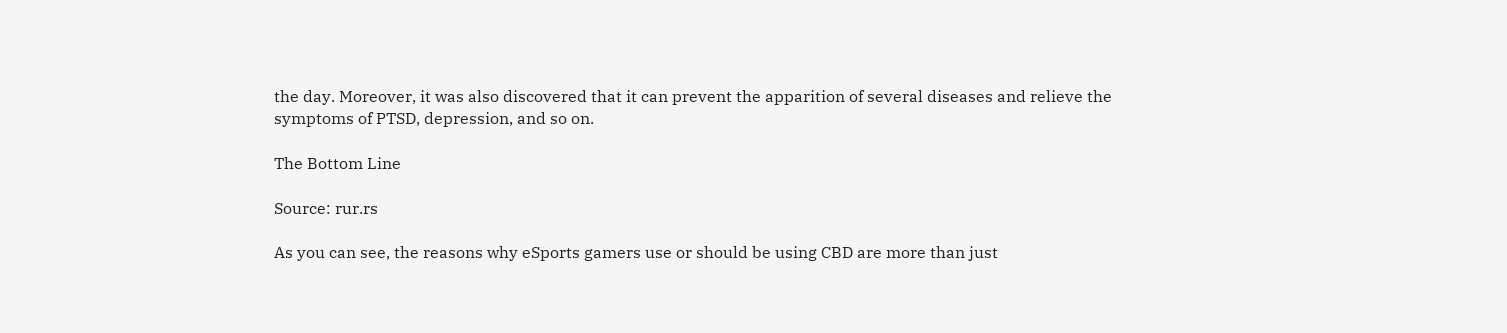the day. Moreover, it was also discovered that it can prevent the apparition of several diseases and relieve the symptoms of PTSD, depression, and so on.

The Bottom Line

Source: rur.rs

As you can see, the reasons why eSports gamers use or should be using CBD are more than just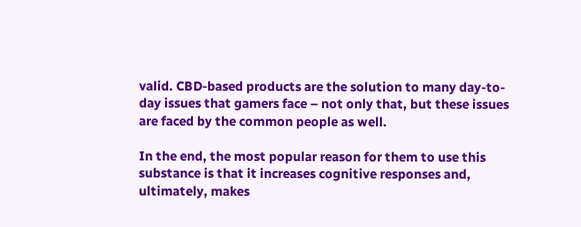valid. CBD-based products are the solution to many day-to-day issues that gamers face – not only that, but these issues are faced by the common people as well.

In the end, the most popular reason for them to use this substance is that it increases cognitive responses and, ultimately, makes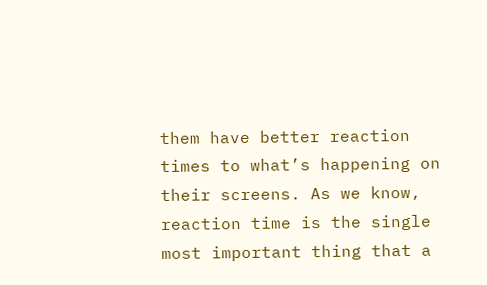them have better reaction times to what’s happening on their screens. As we know, reaction time is the single most important thing that a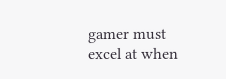gamer must excel at when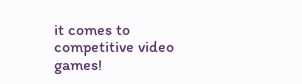it comes to competitive video games!